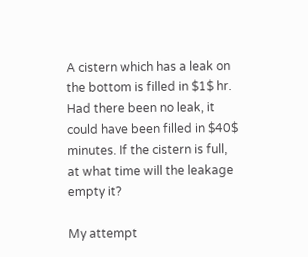A cistern which has a leak on the bottom is filled in $1$ hr. Had there been no leak, it could have been filled in $40$ minutes. If the cistern is full, at what time will the leakage empty it?

My attempt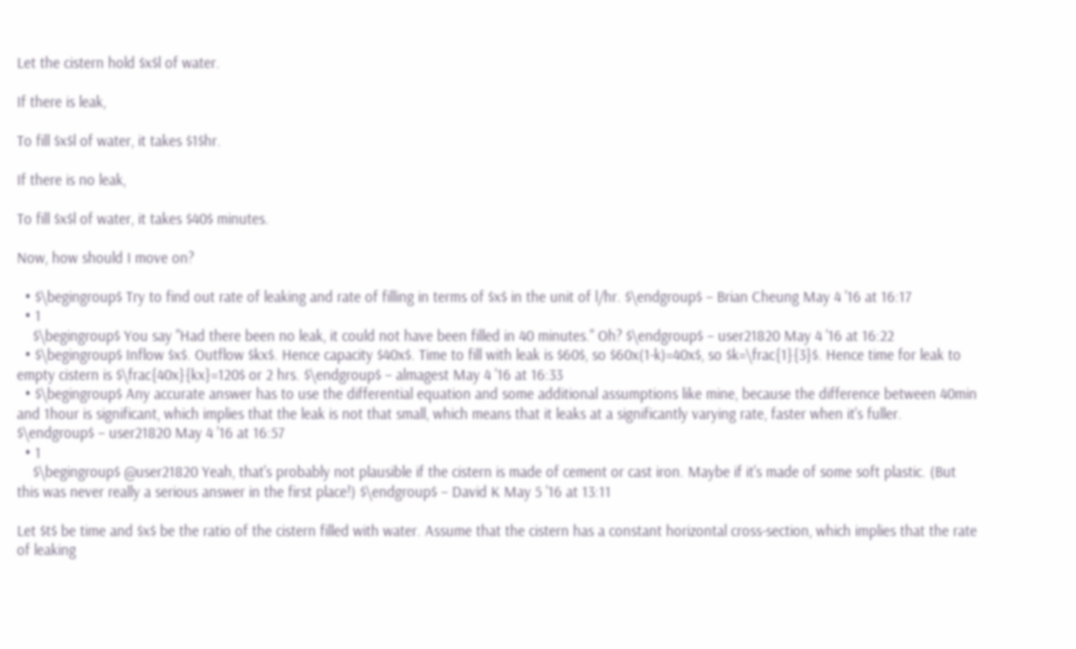Let the cistern hold $x$l of water.

If there is leak,

To fill $x$l of water, it takes $1$hr.

If there is no leak,

To fill $x$l of water, it takes $40$ minutes.

Now, how should I move on?

  • $\begingroup$ Try to find out rate of leaking and rate of filling in terms of $x$ in the unit of l/hr. $\endgroup$ – Brian Cheung May 4 '16 at 16:17
  • 1
    $\begingroup$ You say "Had there been no leak, it could not have been filled in 40 minutes." Oh? $\endgroup$ – user21820 May 4 '16 at 16:22
  • $\begingroup$ Inflow $x$. Outflow $kx$. Hence capacity $40x$. Time to fill with leak is $60$, so $60x(1-k)=40x$, so $k=\frac{1}{3}$. Hence time for leak to empty cistern is $\frac{40x}{kx}=120$ or 2 hrs. $\endgroup$ – almagest May 4 '16 at 16:33
  • $\begingroup$ Any accurate answer has to use the differential equation and some additional assumptions like mine, because the difference between 40min and 1hour is significant, which implies that the leak is not that small, which means that it leaks at a significantly varying rate, faster when it's fuller. $\endgroup$ – user21820 May 4 '16 at 16:57
  • 1
    $\begingroup$ @user21820 Yeah, that's probably not plausible if the cistern is made of cement or cast iron. Maybe if it's made of some soft plastic. (But this was never really a serious answer in the first place!) $\endgroup$ – David K May 5 '16 at 13:11

Let $t$ be time and $x$ be the ratio of the cistern filled with water. Assume that the cistern has a constant horizontal cross-section, which implies that the rate of leaking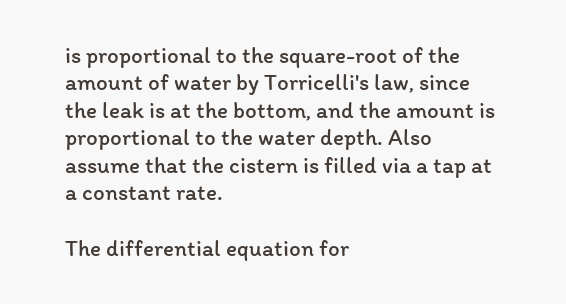is proportional to the square-root of the amount of water by Torricelli's law, since the leak is at the bottom, and the amount is proportional to the water depth. Also assume that the cistern is filled via a tap at a constant rate.

The differential equation for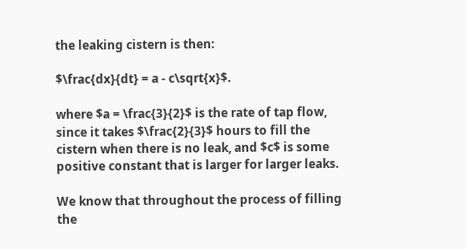the leaking cistern is then:

$\frac{dx}{dt} = a - c\sqrt{x}$.

where $a = \frac{3}{2}$ is the rate of tap flow, since it takes $\frac{2}{3}$ hours to fill the cistern when there is no leak, and $c$ is some positive constant that is larger for larger leaks.

We know that throughout the process of filling the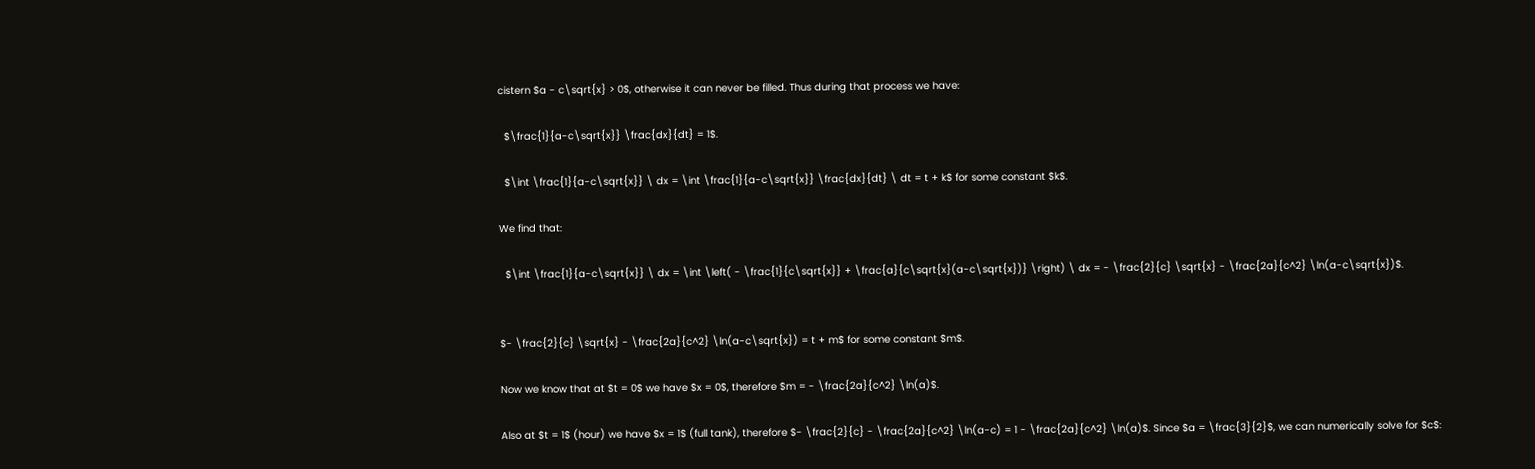cistern $a - c\sqrt{x} > 0$, otherwise it can never be filled. Thus during that process we have:

  $\frac{1}{a-c\sqrt{x}} \frac{dx}{dt} = 1$.

  $\int \frac{1}{a-c\sqrt{x}} \ dx = \int \frac{1}{a-c\sqrt{x}} \frac{dx}{dt} \ dt = t + k$ for some constant $k$.

We find that:

  $\int \frac{1}{a-c\sqrt{x}} \ dx = \int \left( - \frac{1}{c\sqrt{x}} + \frac{a}{c\sqrt{x}(a-c\sqrt{x})} \right) \ dx = - \frac{2}{c} \sqrt{x} - \frac{2a}{c^2} \ln(a-c\sqrt{x})$.


$- \frac{2}{c} \sqrt{x} - \frac{2a}{c^2} \ln(a-c\sqrt{x}) = t + m$ for some constant $m$.

Now we know that at $t = 0$ we have $x = 0$, therefore $m = - \frac{2a}{c^2} \ln(a)$.

Also at $t = 1$ (hour) we have $x = 1$ (full tank), therefore $- \frac{2}{c} - \frac{2a}{c^2} \ln(a-c) = 1 - \frac{2a}{c^2} \ln(a)$. Since $a = \frac{3}{2}$, we can numerically solve for $c$: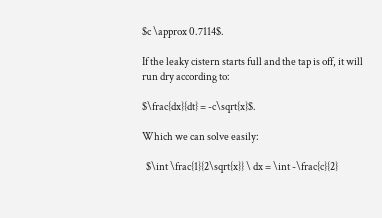$c \approx 0.7114$.

If the leaky cistern starts full and the tap is off, it will run dry according to:

$\frac{dx}{dt} = -c\sqrt{x}$.

Which we can solve easily:

  $\int \frac{1}{2\sqrt{x}} \ dx = \int -\frac{c}{2}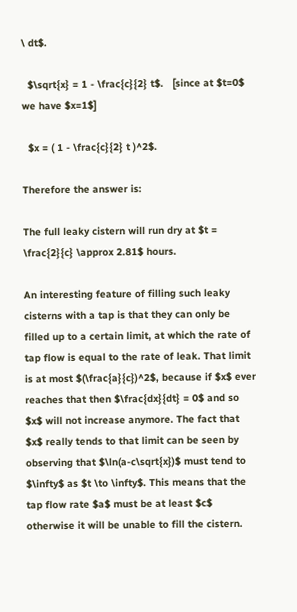\ dt$.

  $\sqrt{x} = 1 - \frac{c}{2} t$.   [since at $t=0$ we have $x=1$]

  $x = ( 1 - \frac{c}{2} t )^2$.

Therefore the answer is:

The full leaky cistern will run dry at $t = \frac{2}{c} \approx 2.81$ hours.

An interesting feature of filling such leaky cisterns with a tap is that they can only be filled up to a certain limit, at which the rate of tap flow is equal to the rate of leak. That limit is at most $(\frac{a}{c})^2$, because if $x$ ever reaches that then $\frac{dx}{dt} = 0$ and so $x$ will not increase anymore. The fact that $x$ really tends to that limit can be seen by observing that $\ln(a-c\sqrt{x})$ must tend to $\infty$ as $t \to \infty$. This means that the tap flow rate $a$ must be at least $c$ otherwise it will be unable to fill the cistern.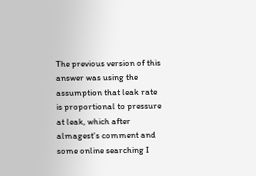The previous version of this answer was using the assumption that leak rate is proportional to pressure at leak, which after almagest's comment and some online searching I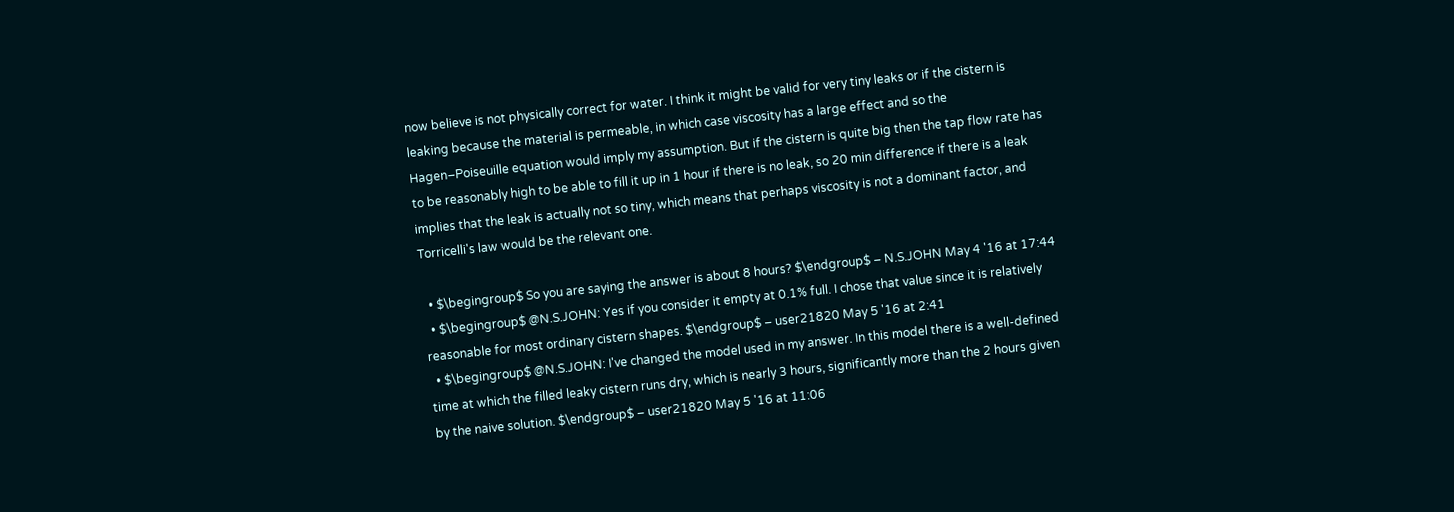now believe is not physically correct for water. I think it might be valid for very tiny leaks or if the cistern is leaking because the material is permeable, in which case viscosity has a large effect and so the Hagen–Poiseuille equation would imply my assumption. But if the cistern is quite big then the tap flow rate has to be reasonably high to be able to fill it up in 1 hour if there is no leak, so 20 min difference if there is a leak implies that the leak is actually not so tiny, which means that perhaps viscosity is not a dominant factor, and Torricelli's law would be the relevant one.

  • $\begingroup$ So you are saying the answer is about 8 hours? $\endgroup$ – N.S.JOHN May 4 '16 at 17:44
  • $\begingroup$ @N.S.JOHN: Yes if you consider it empty at 0.1% full. I chose that value since it is relatively reasonable for most ordinary cistern shapes. $\endgroup$ – user21820 May 5 '16 at 2:41
  • $\begingroup$ @N.S.JOHN: I've changed the model used in my answer. In this model there is a well-defined time at which the filled leaky cistern runs dry, which is nearly 3 hours, significantly more than the 2 hours given by the naive solution. $\endgroup$ – user21820 May 5 '16 at 11:06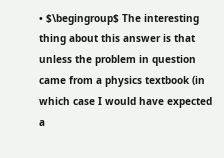• $\begingroup$ The interesting thing about this answer is that unless the problem in question came from a physics textbook (in which case I would have expected a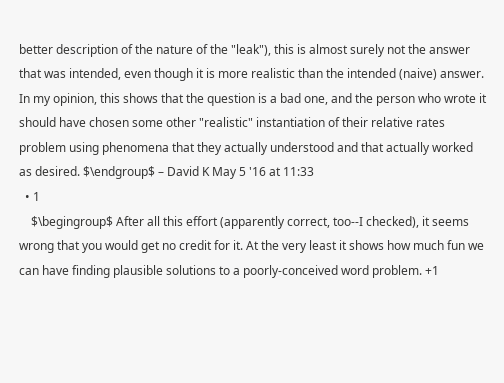better description of the nature of the "leak"), this is almost surely not the answer that was intended, even though it is more realistic than the intended (naive) answer. In my opinion, this shows that the question is a bad one, and the person who wrote it should have chosen some other "realistic" instantiation of their relative rates problem using phenomena that they actually understood and that actually worked as desired. $\endgroup$ – David K May 5 '16 at 11:33
  • 1
    $\begingroup$ After all this effort (apparently correct, too--I checked), it seems wrong that you would get no credit for it. At the very least it shows how much fun we can have finding plausible solutions to a poorly-conceived word problem. +1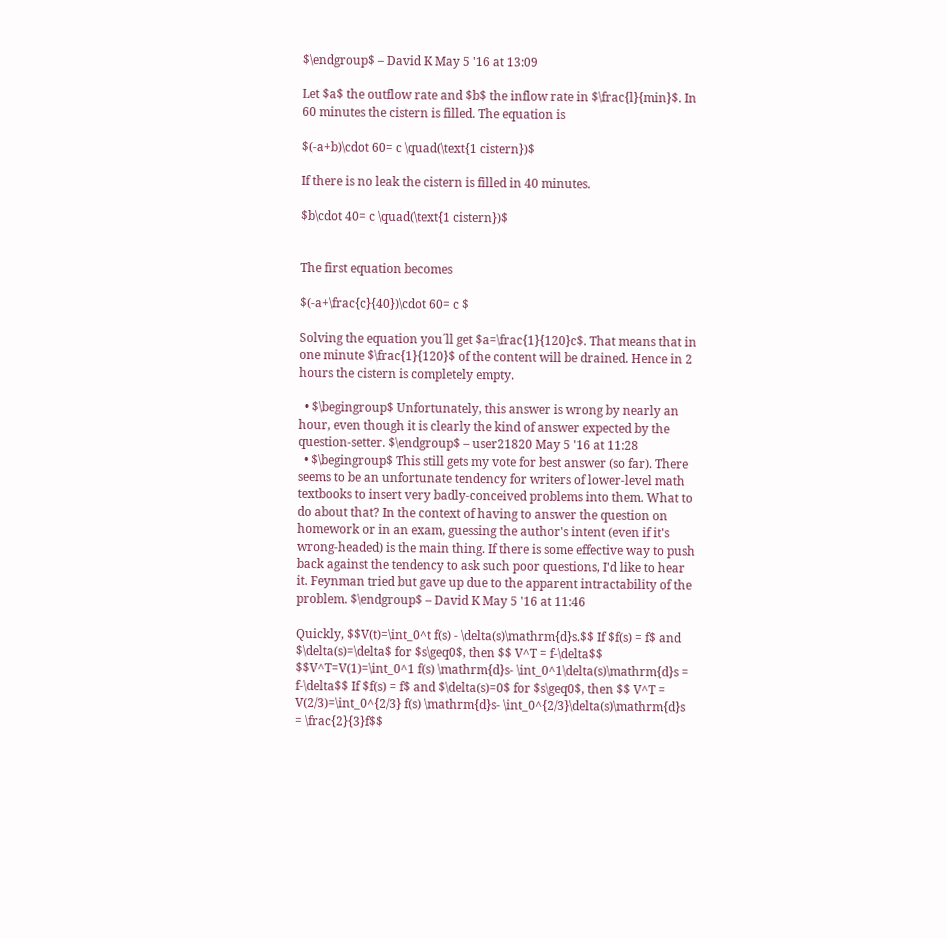$\endgroup$ – David K May 5 '16 at 13:09

Let $a$ the outflow rate and $b$ the inflow rate in $\frac{l}{min}$. In 60 minutes the cistern is filled. The equation is

$(-a+b)\cdot 60= c \quad(\text{1 cistern})$

If there is no leak the cistern is filled in 40 minutes.

$b\cdot 40= c \quad(\text{1 cistern})$


The first equation becomes

$(-a+\frac{c}{40})\cdot 60= c $

Solving the equation you´ll get $a=\frac{1}{120}c$. That means that in one minute $\frac{1}{120}$ of the content will be drained. Hence in 2 hours the cistern is completely empty.

  • $\begingroup$ Unfortunately, this answer is wrong by nearly an hour, even though it is clearly the kind of answer expected by the question-setter. $\endgroup$ – user21820 May 5 '16 at 11:28
  • $\begingroup$ This still gets my vote for best answer (so far). There seems to be an unfortunate tendency for writers of lower-level math textbooks to insert very badly-conceived problems into them. What to do about that? In the context of having to answer the question on homework or in an exam, guessing the author's intent (even if it's wrong-headed) is the main thing. If there is some effective way to push back against the tendency to ask such poor questions, I'd like to hear it. Feynman tried but gave up due to the apparent intractability of the problem. $\endgroup$ – David K May 5 '16 at 11:46

Quickly, $$V(t)=\int_0^t f(s) - \delta(s)\mathrm{d}s.$$ If $f(s) = f$ and $\delta(s)=\delta$ for $s\geq0$, then $$ V^T = f-\delta$$ $$V^T=V(1)=\int_0^1 f(s) \mathrm{d}s- \int_0^1\delta(s)\mathrm{d}s = f-\delta$$ If $f(s) = f$ and $\delta(s)=0$ for $s\geq0$, then $$ V^T = V(2/3)=\int_0^{2/3} f(s) \mathrm{d}s- \int_0^{2/3}\delta(s)\mathrm{d}s = \frac{2}{3}f$$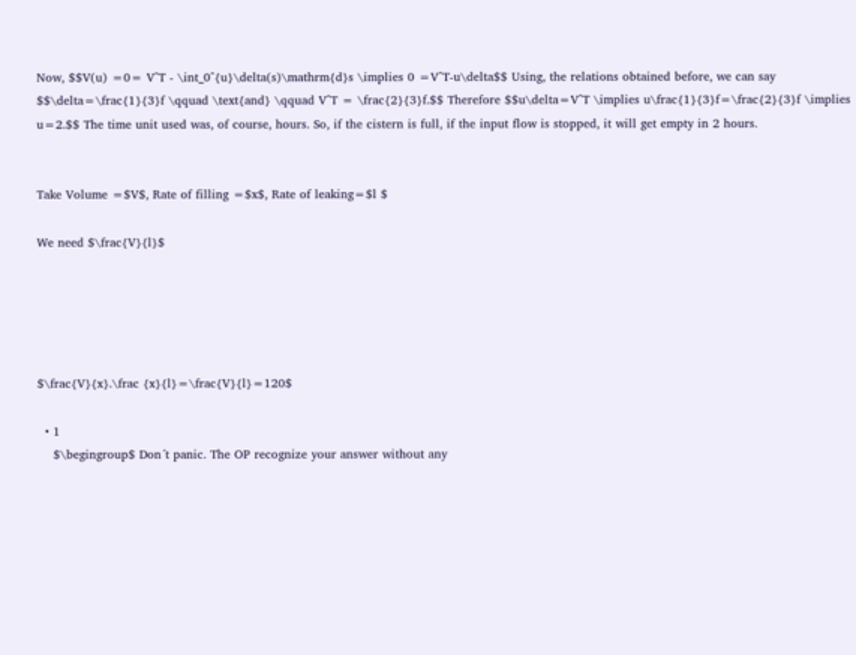Now, $$V(u) =0= V^T - \int_0^{u}\delta(s)\mathrm{d}s \implies 0 =V^T-u\delta$$ Using, the relations obtained before, we can say $$\delta=\frac{1}{3}f \qquad \text{and} \qquad V^T = \frac{2}{3}f.$$ Therefore $$u\delta=V^T \implies u\frac{1}{3}f=\frac{2}{3}f \implies u=2.$$ The time unit used was, of course, hours. So, if the cistern is full, if the input flow is stopped, it will get empty in 2 hours.


Take Volume =$V$, Rate of filling =$x$, Rate of leaking=$l $

We need $\frac{V}{l}$





$\frac{V}{x}.\frac {x}{l}=\frac{V}{l}=120$

  • 1
    $\begingroup$ Don´t panic. The OP recognize your answer without any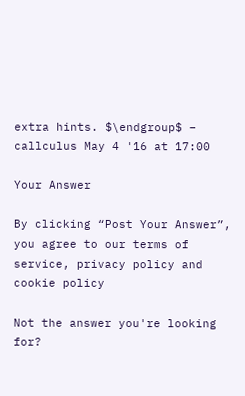extra hints. $\endgroup$ – callculus May 4 '16 at 17:00

Your Answer

By clicking “Post Your Answer”, you agree to our terms of service, privacy policy and cookie policy

Not the answer you're looking for?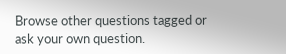Browse other questions tagged or ask your own question.